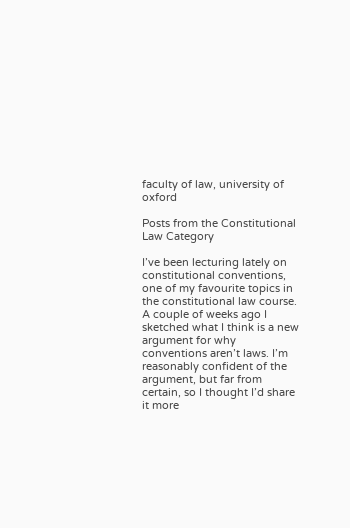faculty of law, university of oxford

Posts from the Constitutional Law Category

I’ve been lecturing lately on constitutional conventions, one of my favourite topics in the constitutional law course. A couple of weeks ago I sketched what I think is a new argument for why conventions aren’t laws. I’m reasonably confident of the argument, but far from certain, so I thought I’d share it more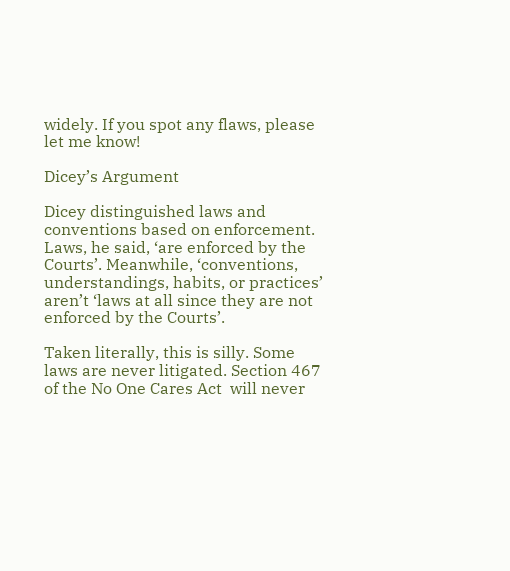widely. If you spot any flaws, please let me know!

Dicey’s Argument

Dicey distinguished laws and conventions based on enforcement. Laws, he said, ‘are enforced by the Courts’. Meanwhile, ‘conventions, understandings, habits, or practices’ aren’t ‘laws at all since they are not enforced by the Courts’.

Taken literally, this is silly. Some laws are never litigated. Section 467 of the No One Cares Act  will never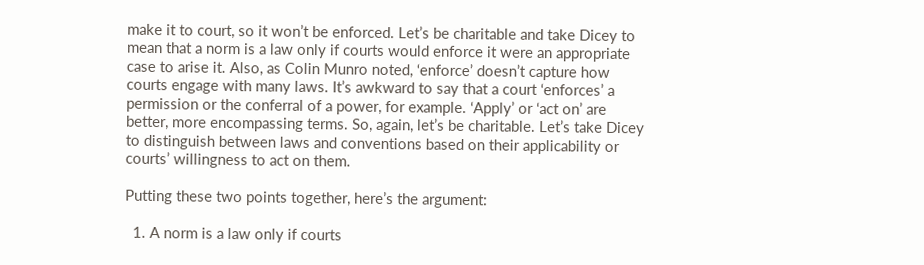make it to court, so it won’t be enforced. Let’s be charitable and take Dicey to mean that a norm is a law only if courts would enforce it were an appropriate case to arise it. Also, as Colin Munro noted, ‘enforce’ doesn’t capture how courts engage with many laws. It’s awkward to say that a court ‘enforces’ a permission or the conferral of a power, for example. ‘Apply’ or ‘act on’ are better, more encompassing terms. So, again, let’s be charitable. Let’s take Dicey to distinguish between laws and conventions based on their applicability or courts’ willingness to act on them.

Putting these two points together, here’s the argument:

  1. A norm is a law only if courts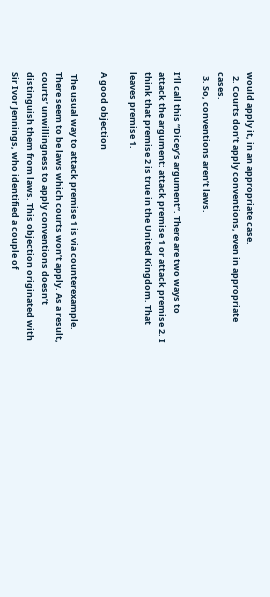would apply it, in an appropriate case.
  2. Courts don’t apply conventions, even in appropriate cases.
  3. So, conventions aren’t laws.

I’ll call this “Dicey’s argument”. There are two ways to attack the argument: attack premise 1 or attack premise 2. I think that premise 2 is true in the United Kingdom. That leaves premise 1.

A good objection

 The usual way to attack premise 1 is via counterexample. There seem to be laws which courts won’t apply. As a result, courts’ unwillingness to apply conventions doesn’t distinguish them from laws. This objection originated with Sir Ivor Jennings, who identified a couple of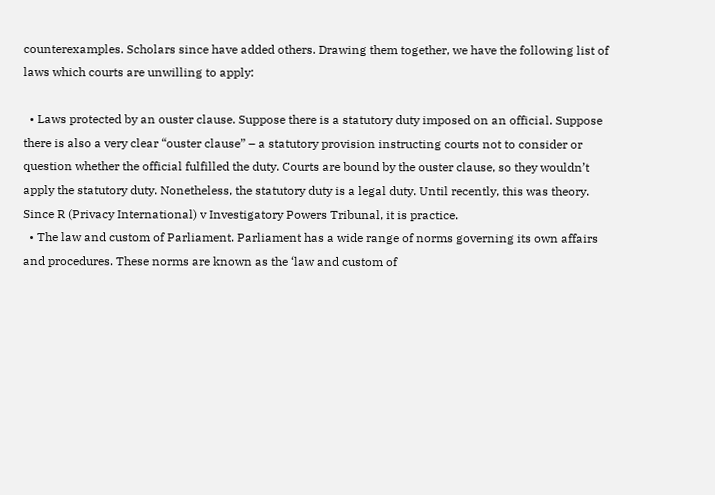counterexamples. Scholars since have added others. Drawing them together, we have the following list of laws which courts are unwilling to apply:

  • Laws protected by an ouster clause. Suppose there is a statutory duty imposed on an official. Suppose there is also a very clear “ouster clause” – a statutory provision instructing courts not to consider or question whether the official fulfilled the duty. Courts are bound by the ouster clause, so they wouldn’t apply the statutory duty. Nonetheless, the statutory duty is a legal duty. Until recently, this was theory. Since R (Privacy International) v Investigatory Powers Tribunal, it is practice.
  • The law and custom of Parliament. Parliament has a wide range of norms governing its own affairs and procedures. These norms are known as the ‘law and custom of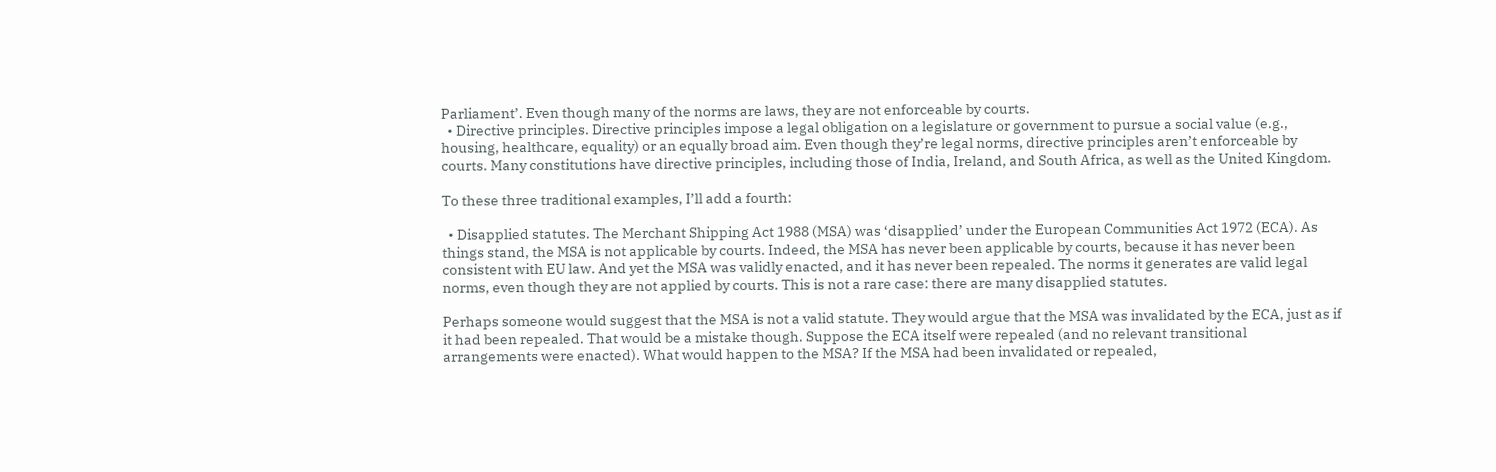Parliament’. Even though many of the norms are laws, they are not enforceable by courts.
  • Directive principles. Directive principles impose a legal obligation on a legislature or government to pursue a social value (e.g., housing, healthcare, equality) or an equally broad aim. Even though they’re legal norms, directive principles aren’t enforceable by courts. Many constitutions have directive principles, including those of India, Ireland, and South Africa, as well as the United Kingdom.

To these three traditional examples, I’ll add a fourth:

  • Disapplied statutes. The Merchant Shipping Act 1988 (MSA) was ‘disapplied’ under the European Communities Act 1972 (ECA). As things stand, the MSA is not applicable by courts. Indeed, the MSA has never been applicable by courts, because it has never been consistent with EU law. And yet the MSA was validly enacted, and it has never been repealed. The norms it generates are valid legal norms, even though they are not applied by courts. This is not a rare case: there are many disapplied statutes.

Perhaps someone would suggest that the MSA is not a valid statute. They would argue that the MSA was invalidated by the ECA, just as if it had been repealed. That would be a mistake though. Suppose the ECA itself were repealed (and no relevant transitional arrangements were enacted). What would happen to the MSA? If the MSA had been invalidated or repealed,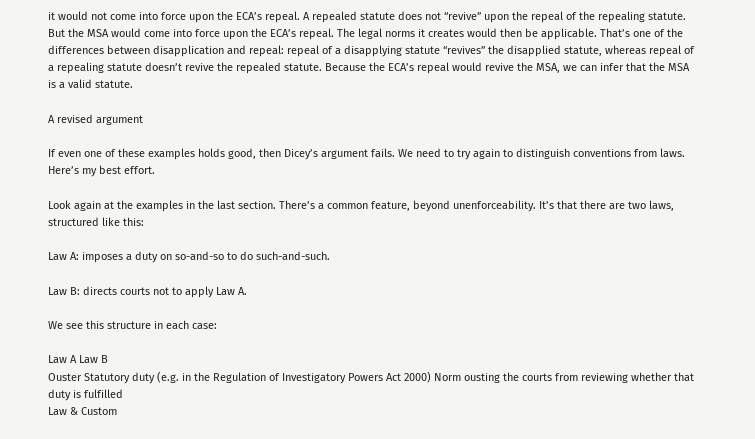it would not come into force upon the ECA’s repeal. A repealed statute does not “revive” upon the repeal of the repealing statute. But the MSA would come into force upon the ECA’s repeal. The legal norms it creates would then be applicable. That’s one of the differences between disapplication and repeal: repeal of a disapplying statute “revives” the disapplied statute, whereas repeal of a repealing statute doesn’t revive the repealed statute. Because the ECA’s repeal would revive the MSA, we can infer that the MSA is a valid statute.

A revised argument

If even one of these examples holds good, then Dicey’s argument fails. We need to try again to distinguish conventions from laws. Here’s my best effort.

Look again at the examples in the last section. There’s a common feature, beyond unenforceability. It’s that there are two laws, structured like this:

Law A: imposes a duty on so-and-so to do such-and-such.

Law B: directs courts not to apply Law A.

We see this structure in each case:

Law A Law B
Ouster Statutory duty (e.g. in the Regulation of Investigatory Powers Act 2000) Norm ousting the courts from reviewing whether that duty is fulfilled
Law & Custom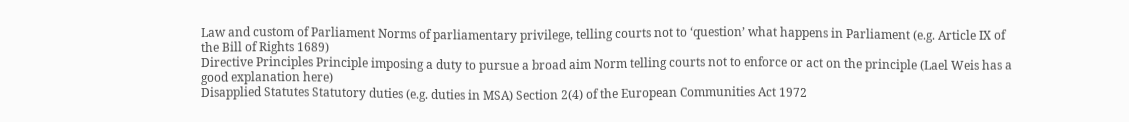Law and custom of Parliament Norms of parliamentary privilege, telling courts not to ‘question’ what happens in Parliament (e.g. Article IX of the Bill of Rights 1689)
Directive Principles Principle imposing a duty to pursue a broad aim Norm telling courts not to enforce or act on the principle (Lael Weis has a good explanation here)
Disapplied Statutes Statutory duties (e.g. duties in MSA) Section 2(4) of the European Communities Act 1972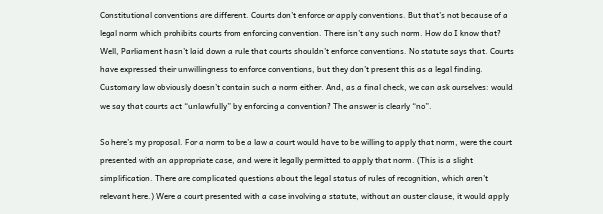Constitutional conventions are different. Courts don’t enforce or apply conventions. But that’s not because of a legal norm which prohibits courts from enforcing convention. There isn’t any such norm. How do I know that? Well, Parliament hasn’t laid down a rule that courts shouldn’t enforce conventions. No statute says that. Courts have expressed their unwillingness to enforce conventions, but they don’t present this as a legal finding. Customary law obviously doesn’t contain such a norm either. And, as a final check, we can ask ourselves: would we say that courts act “unlawfully” by enforcing a convention? The answer is clearly “no”.

So here’s my proposal. For a norm to be a law a court would have to be willing to apply that norm, were the court presented with an appropriate case, and were it legally permitted to apply that norm. (This is a slight simplification. There are complicated questions about the legal status of rules of recognition, which aren’t relevant here.) Were a court presented with a case involving a statute, without an ouster clause, it would apply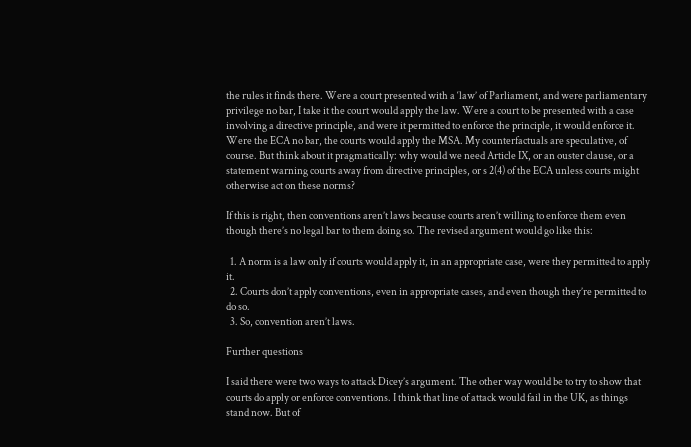the rules it finds there. Were a court presented with a ‘law’ of Parliament, and were parliamentary privilege no bar, I take it the court would apply the law. Were a court to be presented with a case involving a directive principle, and were it permitted to enforce the principle, it would enforce it. Were the ECA no bar, the courts would apply the MSA. My counterfactuals are speculative, of course. But think about it pragmatically: why would we need Article IX, or an ouster clause, or a statement warning courts away from directive principles, or s 2(4) of the ECA unless courts might otherwise act on these norms?

If this is right, then conventions aren’t laws because courts aren’t willing to enforce them even though there’s no legal bar to them doing so. The revised argument would go like this:

  1. A norm is a law only if courts would apply it, in an appropriate case, were they permitted to apply it.
  2. Courts don’t apply conventions, even in appropriate cases, and even though they’re permitted to do so.
  3. So, convention aren’t laws.

Further questions

I said there were two ways to attack Dicey’s argument. The other way would be to try to show that courts do apply or enforce conventions. I think that line of attack would fail in the UK, as things stand now. But of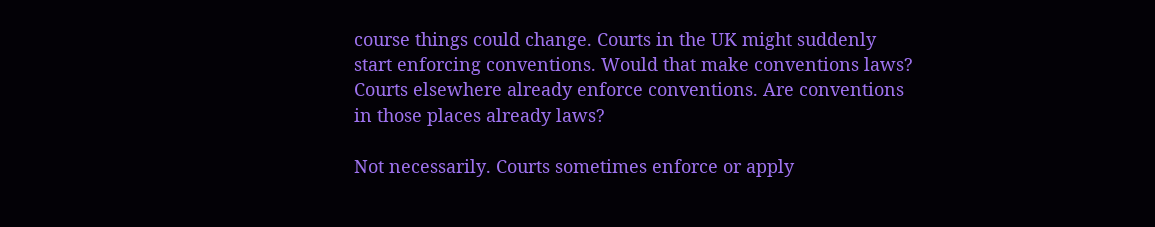course things could change. Courts in the UK might suddenly start enforcing conventions. Would that make conventions laws?  Courts elsewhere already enforce conventions. Are conventions in those places already laws?

Not necessarily. Courts sometimes enforce or apply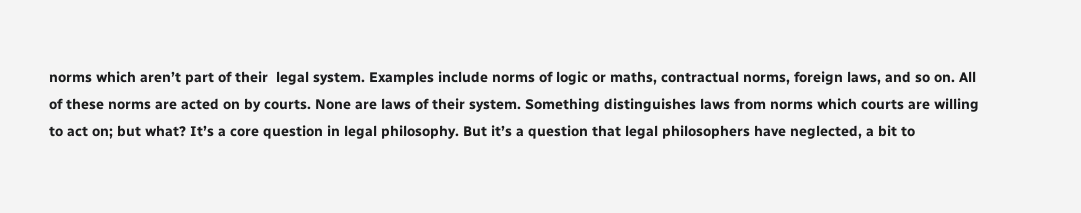norms which aren’t part of their  legal system. Examples include norms of logic or maths, contractual norms, foreign laws, and so on. All of these norms are acted on by courts. None are laws of their system. Something distinguishes laws from norms which courts are willing to act on; but what? It’s a core question in legal philosophy. But it’s a question that legal philosophers have neglected, a bit to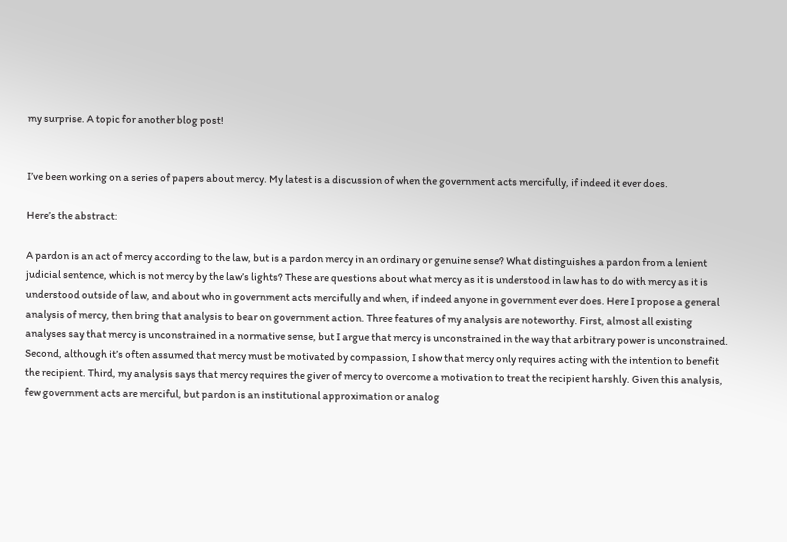my surprise. A topic for another blog post!


I’ve been working on a series of papers about mercy. My latest is a discussion of when the government acts mercifully, if indeed it ever does.

Here’s the abstract:

A pardon is an act of mercy according to the law, but is a pardon mercy in an ordinary or genuine sense? What distinguishes a pardon from a lenient judicial sentence, which is not mercy by the law’s lights? These are questions about what mercy as it is understood in law has to do with mercy as it is understood outside of law, and about who in government acts mercifully and when, if indeed anyone in government ever does. Here I propose a general analysis of mercy, then bring that analysis to bear on government action. Three features of my analysis are noteworthy. First, almost all existing analyses say that mercy is unconstrained in a normative sense, but I argue that mercy is unconstrained in the way that arbitrary power is unconstrained. Second, although it’s often assumed that mercy must be motivated by compassion, I show that mercy only requires acting with the intention to benefit the recipient. Third, my analysis says that mercy requires the giver of mercy to overcome a motivation to treat the recipient harshly. Given this analysis, few government acts are merciful, but pardon is an institutional approximation or analog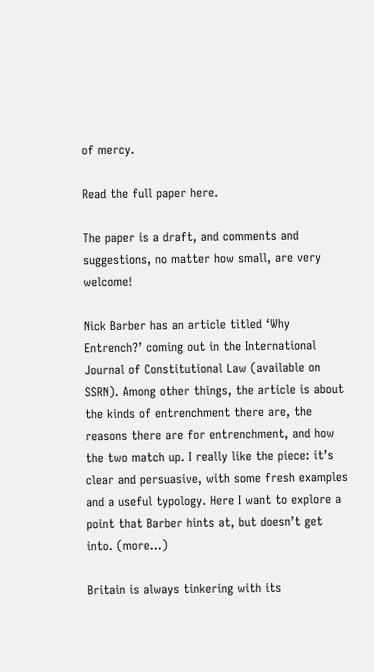of mercy.

Read the full paper here.

The paper is a draft, and comments and suggestions, no matter how small, are very welcome!

Nick Barber has an article titled ‘Why Entrench?’ coming out in the International Journal of Constitutional Law (available on SSRN). Among other things, the article is about the kinds of entrenchment there are, the reasons there are for entrenchment, and how the two match up. I really like the piece: it’s clear and persuasive, with some fresh examples and a useful typology. Here I want to explore a point that Barber hints at, but doesn’t get into. (more…)

Britain is always tinkering with its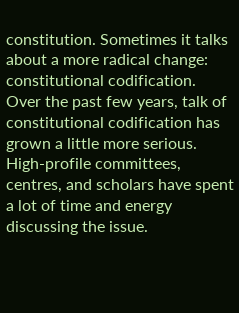constitution. Sometimes it talks about a more radical change: constitutional codification. Over the past few years, talk of constitutional codification has grown a little more serious. High-profile committees, centres, and scholars have spent a lot of time and energy discussing the issue.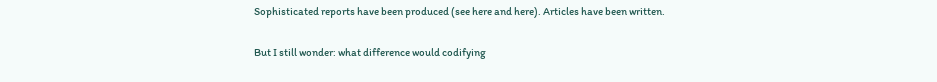Sophisticated reports have been produced (see here and here). Articles have been written.

But I still wonder: what difference would codifying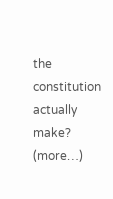the constitution actually make? (more…)